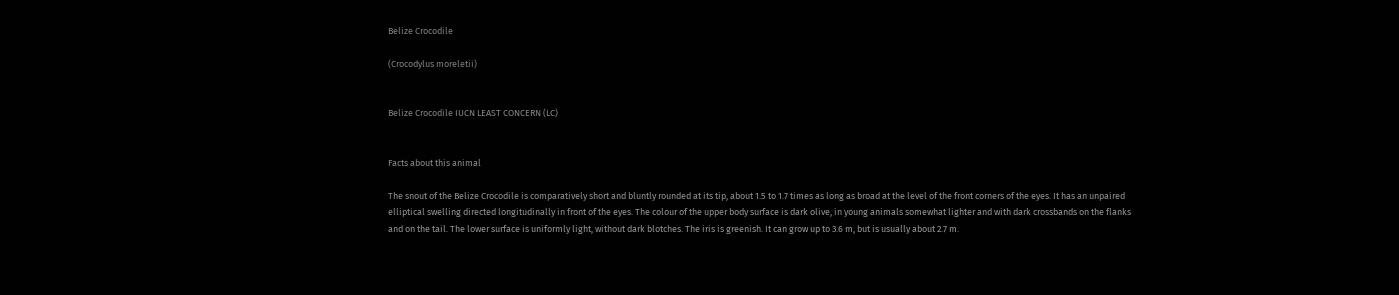Belize Crocodile

(Crocodylus moreletii)


Belize Crocodile IUCN LEAST CONCERN (LC)


Facts about this animal

The snout of the Belize Crocodile is comparatively short and bluntly rounded at its tip, about 1.5 to 1.7 times as long as broad at the level of the front corners of the eyes. It has an unpaired elliptical swelling directed longitudinally in front of the eyes. The colour of the upper body surface is dark olive, in young animals somewhat lighter and with dark crossbands on the flanks and on the tail. The lower surface is uniformly light, without dark blotches. The iris is greenish. It can grow up to 3.6 m, but is usually about 2.7 m.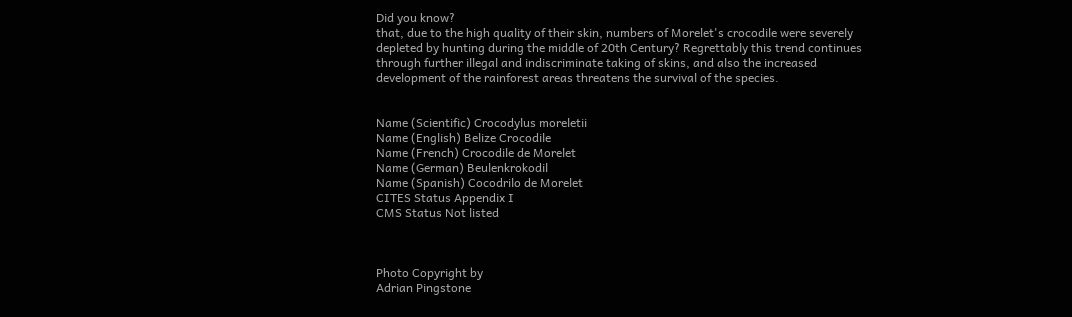Did you know?
that, due to the high quality of their skin, numbers of Morelet's crocodile were severely depleted by hunting during the middle of 20th Century? Regrettably this trend continues through further illegal and indiscriminate taking of skins, and also the increased development of the rainforest areas threatens the survival of the species.


Name (Scientific) Crocodylus moreletii
Name (English) Belize Crocodile
Name (French) Crocodile de Morelet
Name (German) Beulenkrokodil
Name (Spanish) Cocodrilo de Morelet
CITES Status Appendix I
CMS Status Not listed



Photo Copyright by
Adrian Pingstone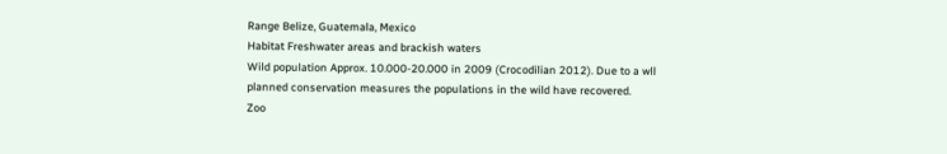Range Belize, Guatemala, Mexico
Habitat Freshwater areas and brackish waters
Wild population Approx. 10.000-20.000 in 2009 (Crocodilian 2012). Due to a wll planned conservation measures the populations in the wild have recovered.
Zoo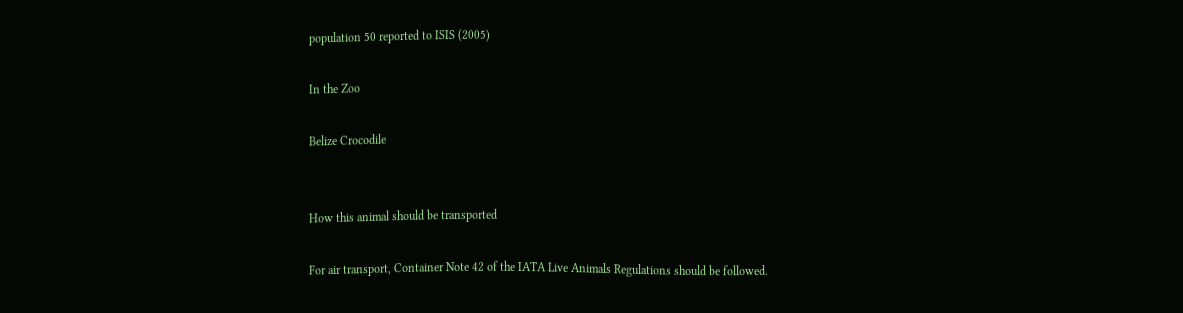population 50 reported to ISIS (2005)

In the Zoo

Belize Crocodile


How this animal should be transported

For air transport, Container Note 42 of the IATA Live Animals Regulations should be followed.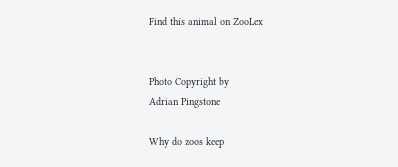Find this animal on ZooLex


Photo Copyright by
Adrian Pingstone

Why do zoos keep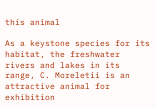this animal

As a keystone species for its habitat, the freshwater rivers and lakes in its range, C. Moreletii is an attractive animal for exhibition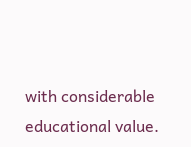with considerable educational value.